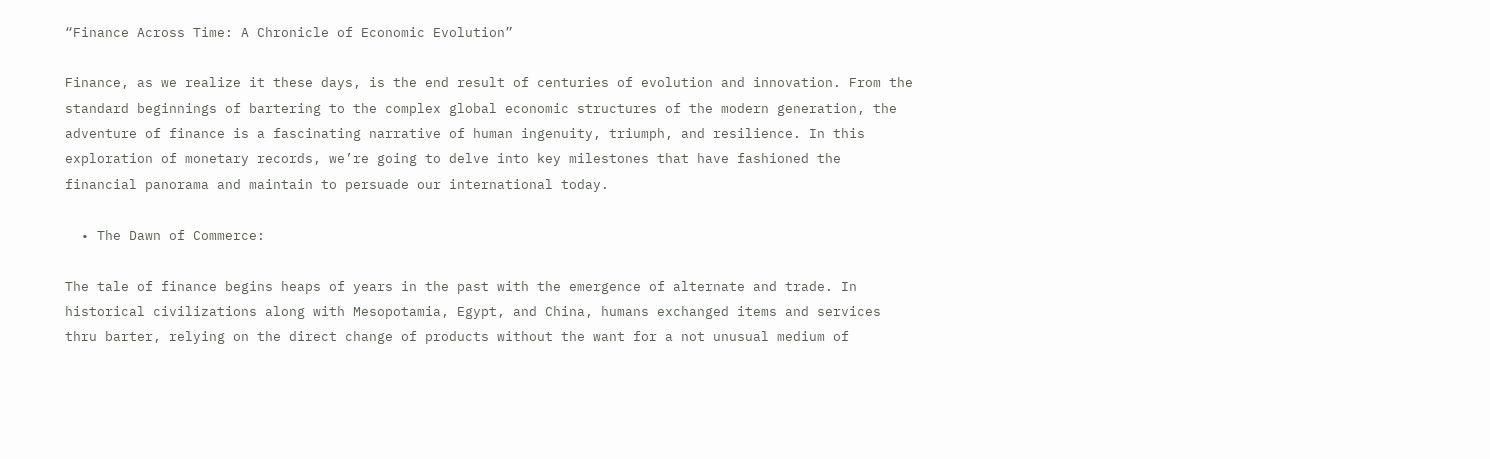“Finance Across Time: A Chronicle of Economic Evolution”

Finance, as we realize it these days, is the end result of centuries of evolution and innovation. From the standard beginnings of bartering to the complex global economic structures of the modern generation, the adventure of finance is a fascinating narrative of human ingenuity, triumph, and resilience. In this exploration of monetary records, we’re going to delve into key milestones that have fashioned the financial panorama and maintain to persuade our international today.

  • The Dawn of Commerce:

The tale of finance begins heaps of years in the past with the emergence of alternate and trade. In historical civilizations along with Mesopotamia, Egypt, and China, humans exchanged items and services thru barter, relying on the direct change of products without the want for a not unusual medium of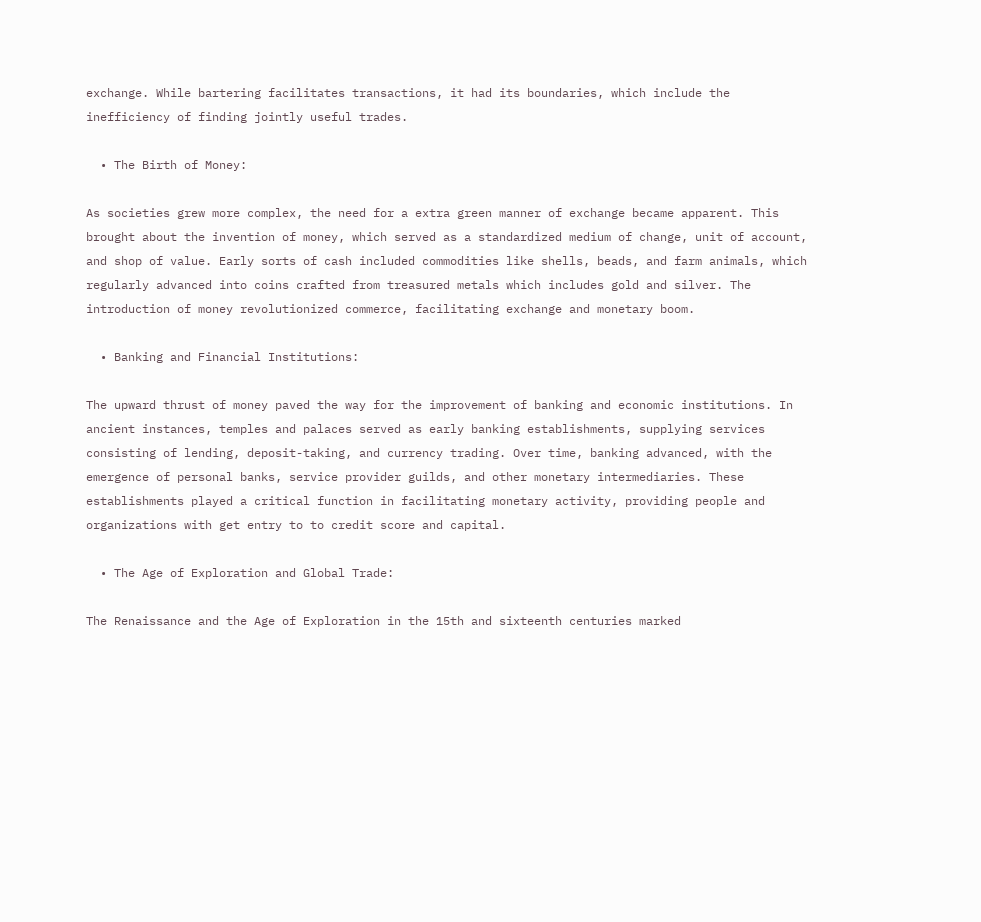exchange. While bartering facilitates transactions, it had its boundaries, which include the inefficiency of finding jointly useful trades.

  • The Birth of Money:

As societies grew more complex, the need for a extra green manner of exchange became apparent. This brought about the invention of money, which served as a standardized medium of change, unit of account, and shop of value. Early sorts of cash included commodities like shells, beads, and farm animals, which regularly advanced into coins crafted from treasured metals which includes gold and silver. The introduction of money revolutionized commerce, facilitating exchange and monetary boom.

  • Banking and Financial Institutions:

The upward thrust of money paved the way for the improvement of banking and economic institutions. In ancient instances, temples and palaces served as early banking establishments, supplying services consisting of lending, deposit-taking, and currency trading. Over time, banking advanced, with the emergence of personal banks, service provider guilds, and other monetary intermediaries. These establishments played a critical function in facilitating monetary activity, providing people and organizations with get entry to to credit score and capital.

  • The Age of Exploration and Global Trade:

The Renaissance and the Age of Exploration in the 15th and sixteenth centuries marked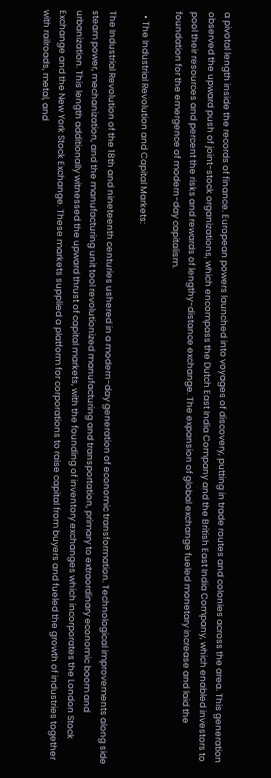a pivotal length inside the records of finance. European powers launched into voyages of discovery, putting in trade routes and colonies across the area. This generation observed the upward push of joint-stock organizations, which encompass the Dutch East India Company and the British East India Company, which enabled investors to pool their resources and percent the risks and rewards of lengthy-distance exchange. The expansion of global exchange fueled monetary increase and laid the foundation for the emergence of modern-day capitalism.

  • The Industrial Revolution and Capital Markets:

The Industrial Revolution of the 18th and nineteenth centuries ushered in a modern-day generation of economic transformation. Technological improvements along side steam power, mechanization, and the manufacturing unit tool revolutionized manufacturing and transportation, primary to extraordinary economic boom and urbanization. This length additionally witnessed the upward thrust of capital markets, with the founding of inventory exchanges which incorporates the London Stock Exchange and the New York Stock Exchange. These markets supplied a platform for corporations to raise capital from buyers and fueled the growth of industries together with railroads, metal, and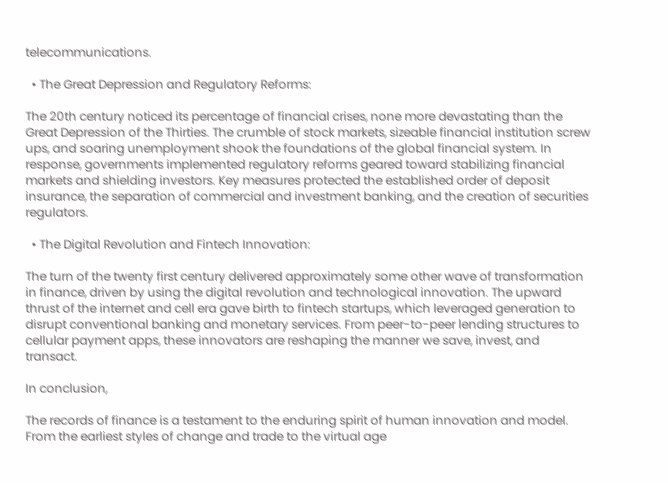telecommunications.

  • The Great Depression and Regulatory Reforms:

The 20th century noticed its percentage of financial crises, none more devastating than the Great Depression of the Thirties. The crumble of stock markets, sizeable financial institution screw ups, and soaring unemployment shook the foundations of the global financial system. In response, governments implemented regulatory reforms geared toward stabilizing financial markets and shielding investors. Key measures protected the established order of deposit insurance, the separation of commercial and investment banking, and the creation of securities regulators.

  • The Digital Revolution and Fintech Innovation:

The turn of the twenty first century delivered approximately some other wave of transformation in finance, driven by using the digital revolution and technological innovation. The upward thrust of the internet and cell era gave birth to fintech startups, which leveraged generation to disrupt conventional banking and monetary services. From peer-to-peer lending structures to cellular payment apps, these innovators are reshaping the manner we save, invest, and transact.

In conclusion,

The records of finance is a testament to the enduring spirit of human innovation and model. From the earliest styles of change and trade to the virtual age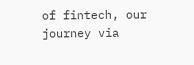of fintech, our journey via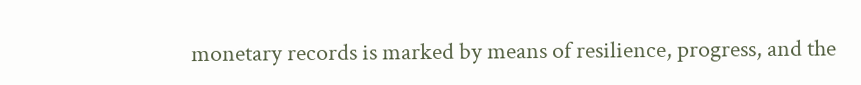monetary records is marked by means of resilience, progress, and the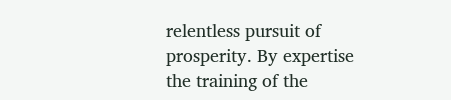relentless pursuit of prosperity. By expertise the training of the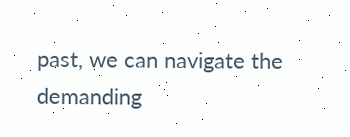past, we can navigate the demanding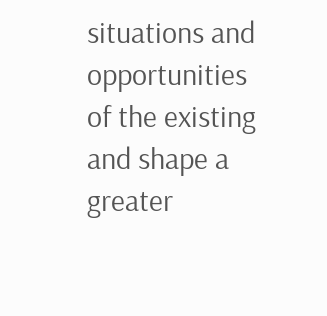situations and opportunities of the existing and shape a greater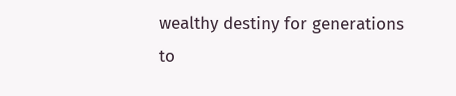wealthy destiny for generations to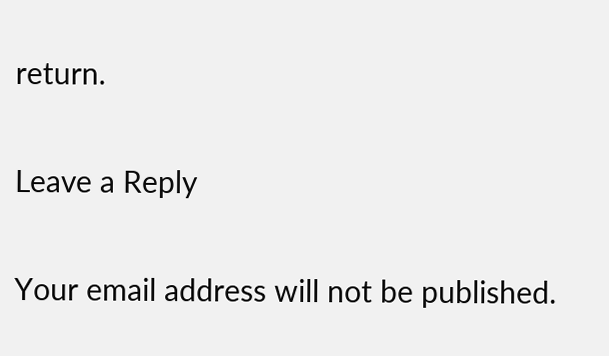return.

Leave a Reply

Your email address will not be published.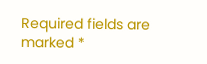Required fields are marked *